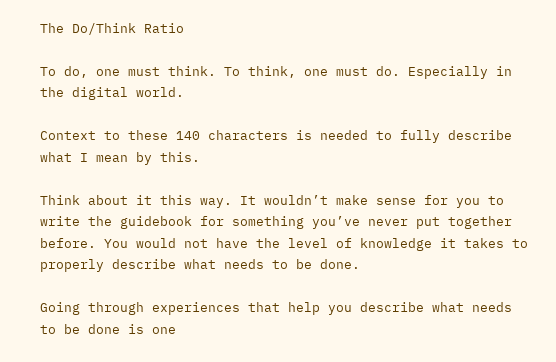The Do/Think Ratio

To do, one must think. To think, one must do. Especially in the digital world.

Context to these 140 characters is needed to fully describe what I mean by this.

Think about it this way. It wouldn’t make sense for you to write the guidebook for something you’ve never put together before. You would not have the level of knowledge it takes to properly describe what needs to be done.

Going through experiences that help you describe what needs to be done is one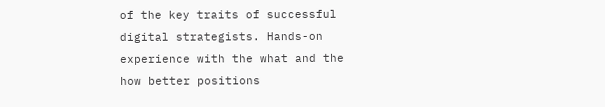of the key traits of successful digital strategists. Hands-on experience with the what and the how better positions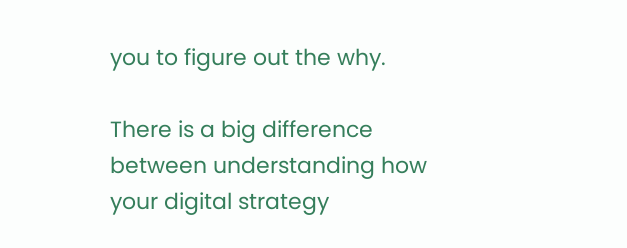you to figure out the why.

There is a big difference between understanding how your digital strategy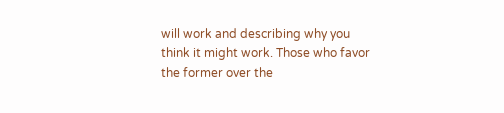will work and describing why you think it might work. Those who favor the former over the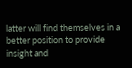latter will find themselves in a better position to provide insight and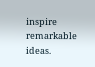inspire remarkable ideas.